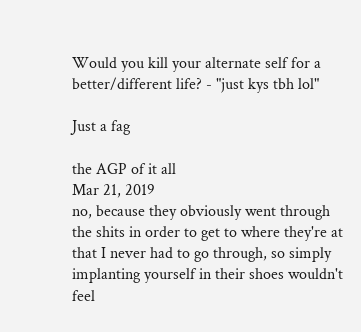Would you kill your alternate self for a better/different life? - "just kys tbh lol"

Just a fag

the AGP of it all
Mar 21, 2019
no, because they obviously went through the shits in order to get to where they're at that I never had to go through, so simply implanting yourself in their shoes wouldn't feel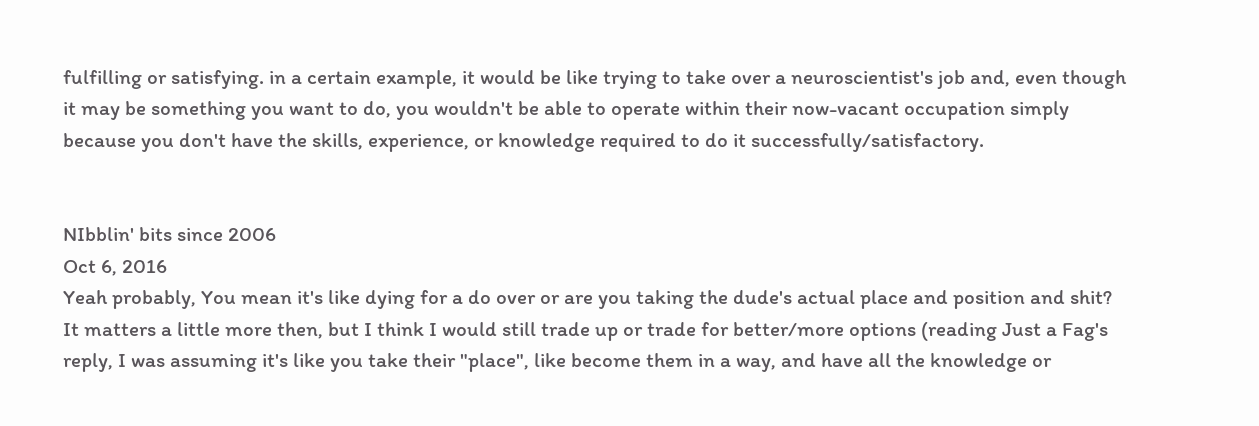fulfilling or satisfying. in a certain example, it would be like trying to take over a neuroscientist's job and, even though it may be something you want to do, you wouldn't be able to operate within their now-vacant occupation simply because you don't have the skills, experience, or knowledge required to do it successfully/satisfactory.


NIbblin' bits since 2006
Oct 6, 2016
Yeah probably, You mean it's like dying for a do over or are you taking the dude's actual place and position and shit? It matters a little more then, but I think I would still trade up or trade for better/more options (reading Just a Fag's reply, I was assuming it's like you take their "place", like become them in a way, and have all the knowledge or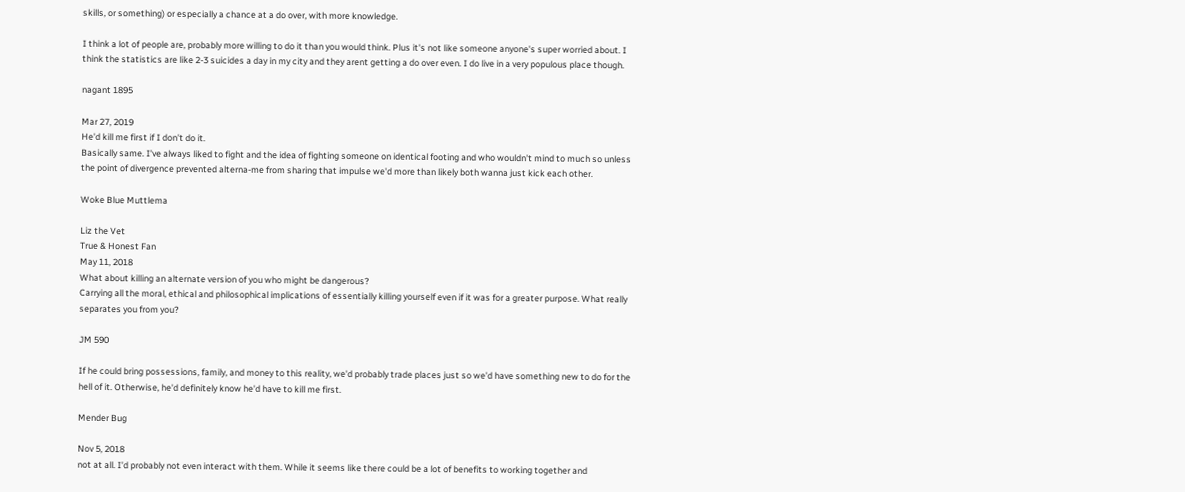skills, or something) or especially a chance at a do over, with more knowledge.

I think a lot of people are, probably more willing to do it than you would think. Plus it's not like someone anyone's super worried about. I think the statistics are like 2-3 suicides a day in my city and they arent getting a do over even. I do live in a very populous place though.

nagant 1895

Mar 27, 2019
He'd kill me first if I don't do it.
Basically same. I've always liked to fight and the idea of fighting someone on identical footing and who wouldn't mind to much so unless the point of divergence prevented alterna-me from sharing that impulse we'd more than likely both wanna just kick each other.

Woke Blue Muttlema

Liz the Vet
True & Honest Fan
May 11, 2018
What about killing an alternate version of you who might be dangerous?
Carrying all the moral, ethical and philosophical implications of essentially killing yourself even if it was for a greater purpose. What really separates you from you?

JM 590

If he could bring possessions, family, and money to this reality, we'd probably trade places just so we'd have something new to do for the hell of it. Otherwise, he'd definitely know he'd have to kill me first.

Mender Bug

Nov 5, 2018
not at all. I'd probably not even interact with them. While it seems like there could be a lot of benefits to working together and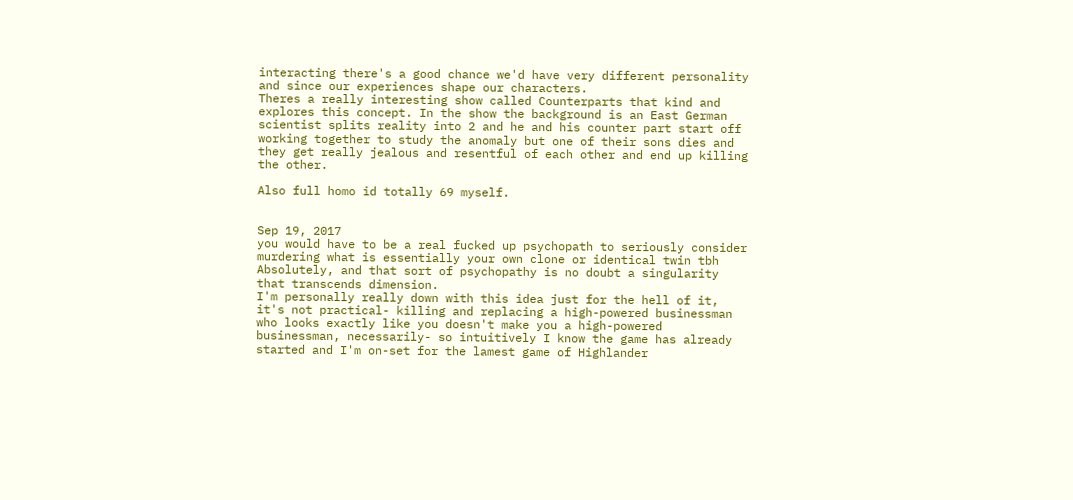interacting there's a good chance we'd have very different personality and since our experiences shape our characters.
Theres a really interesting show called Counterparts that kind and explores this concept. In the show the background is an East German scientist splits reality into 2 and he and his counter part start off working together to study the anomaly but one of their sons dies and they get really jealous and resentful of each other and end up killing the other.

Also full homo id totally 69 myself.


Sep 19, 2017
you would have to be a real fucked up psychopath to seriously consider murdering what is essentially your own clone or identical twin tbh
Absolutely, and that sort of psychopathy is no doubt a singularity that transcends dimension.
I'm personally really down with this idea just for the hell of it, it's not practical- killing and replacing a high-powered businessman who looks exactly like you doesn't make you a high-powered businessman, necessarily- so intuitively I know the game has already started and I'm on-set for the lamest game of Highlander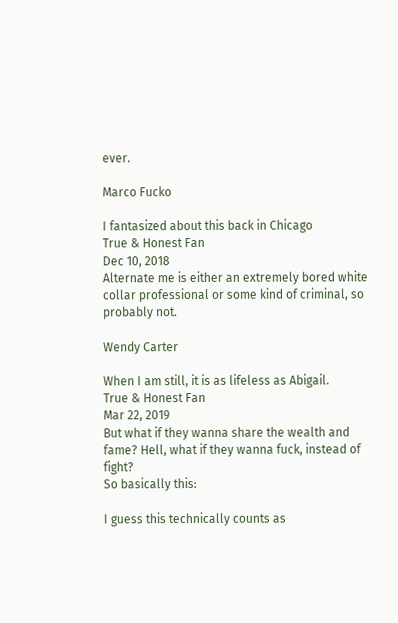ever.

Marco Fucko

I fantasized about this back in Chicago
True & Honest Fan
Dec 10, 2018
Alternate me is either an extremely bored white collar professional or some kind of criminal, so probably not.

Wendy Carter

When I am still, it is as lifeless as Abigail.
True & Honest Fan
Mar 22, 2019
But what if they wanna share the wealth and fame? Hell, what if they wanna fuck, instead of fight?
So basically this:

I guess this technically counts as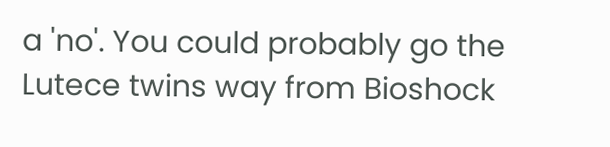a 'no'. You could probably go the Lutece twins way from Bioshock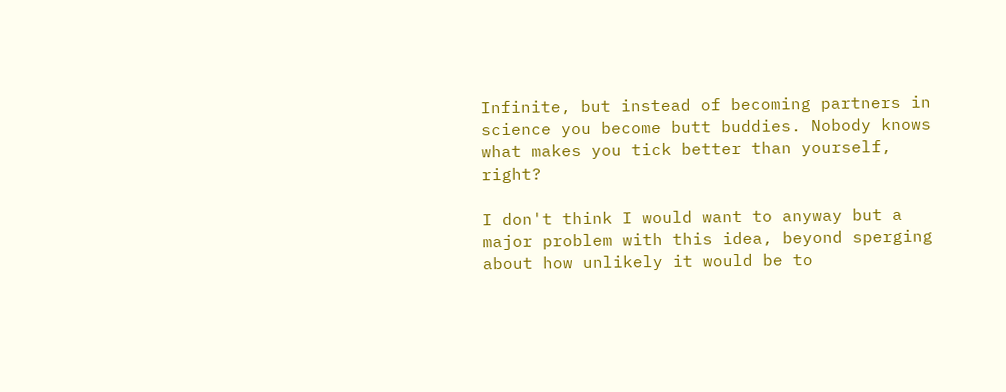Infinite, but instead of becoming partners in science you become butt buddies. Nobody knows what makes you tick better than yourself, right?

I don't think I would want to anyway but a major problem with this idea, beyond sperging about how unlikely it would be to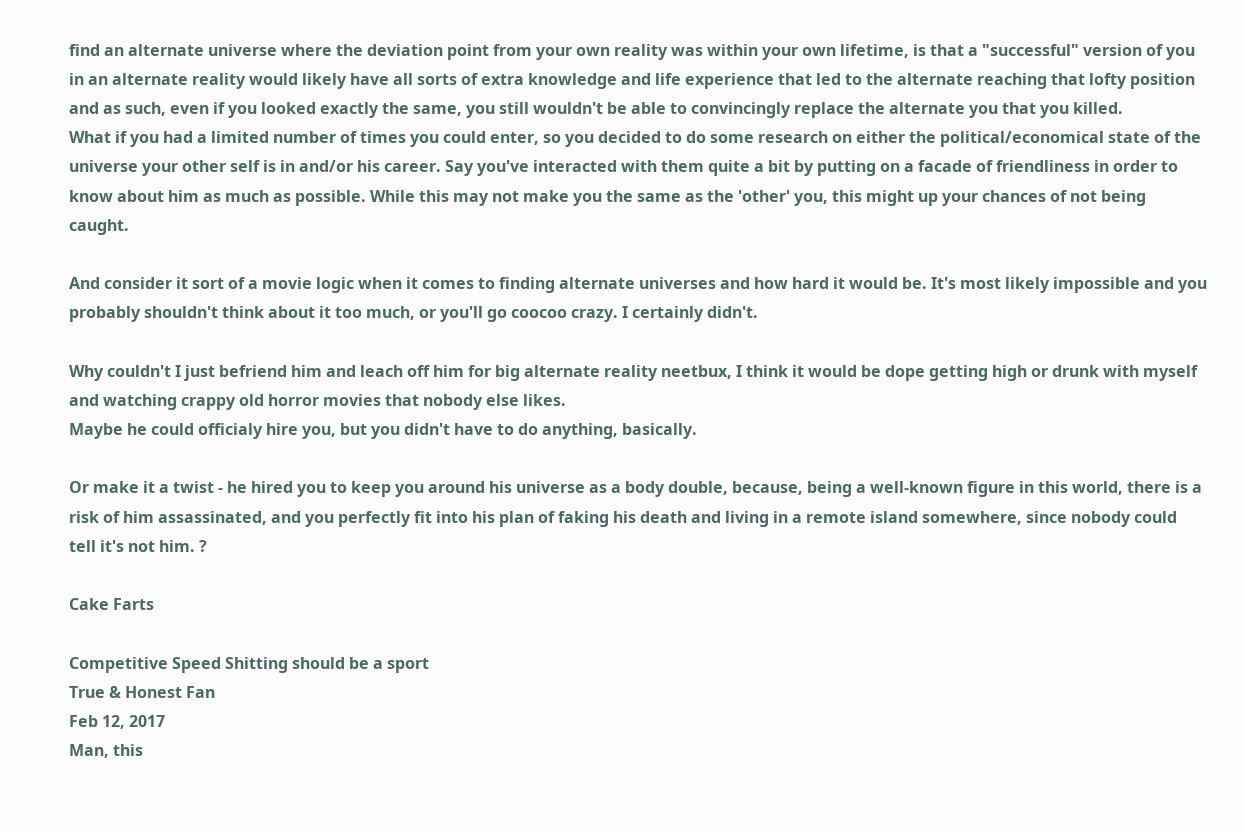find an alternate universe where the deviation point from your own reality was within your own lifetime, is that a "successful" version of you in an alternate reality would likely have all sorts of extra knowledge and life experience that led to the alternate reaching that lofty position and as such, even if you looked exactly the same, you still wouldn't be able to convincingly replace the alternate you that you killed.
What if you had a limited number of times you could enter, so you decided to do some research on either the political/economical state of the universe your other self is in and/or his career. Say you've interacted with them quite a bit by putting on a facade of friendliness in order to know about him as much as possible. While this may not make you the same as the 'other' you, this might up your chances of not being caught.

And consider it sort of a movie logic when it comes to finding alternate universes and how hard it would be. It's most likely impossible and you probably shouldn't think about it too much, or you'll go coocoo crazy. I certainly didn't.

Why couldn't I just befriend him and leach off him for big alternate reality neetbux, I think it would be dope getting high or drunk with myself and watching crappy old horror movies that nobody else likes.
Maybe he could officialy hire you, but you didn't have to do anything, basically.

Or make it a twist - he hired you to keep you around his universe as a body double, because, being a well-known figure in this world, there is a risk of him assassinated, and you perfectly fit into his plan of faking his death and living in a remote island somewhere, since nobody could tell it's not him. ?

Cake Farts

Competitive Speed Shitting should be a sport
True & Honest Fan
Feb 12, 2017
Man, this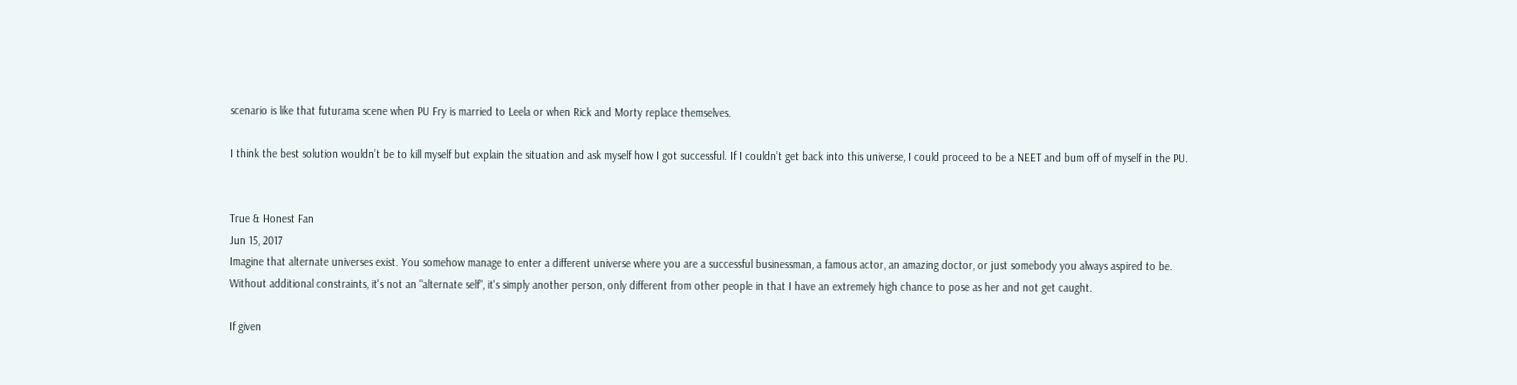scenario is like that futurama scene when PU Fry is married to Leela or when Rick and Morty replace themselves.

I think the best solution wouldn’t be to kill myself but explain the situation and ask myself how I got successful. If I couldn’t get back into this universe, I could proceed to be a NEET and bum off of myself in the PU.


True & Honest Fan
Jun 15, 2017
Imagine that alternate universes exist. You somehow manage to enter a different universe where you are a successful businessman, a famous actor, an amazing doctor, or just somebody you always aspired to be.
Without additional constraints, it's not an "alternate self", it's simply another person, only different from other people in that I have an extremely high chance to pose as her and not get caught.

If given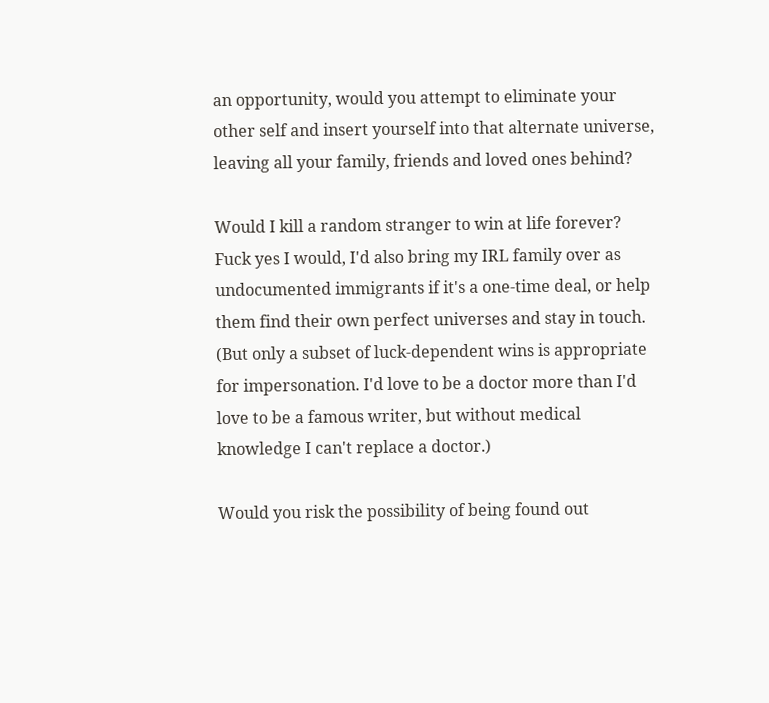an opportunity, would you attempt to eliminate your other self and insert yourself into that alternate universe, leaving all your family, friends and loved ones behind?

Would I kill a random stranger to win at life forever? Fuck yes I would, I'd also bring my IRL family over as undocumented immigrants if it's a one-time deal, or help them find their own perfect universes and stay in touch. (But only a subset of luck-dependent wins is appropriate for impersonation. I'd love to be a doctor more than I'd love to be a famous writer, but without medical knowledge I can't replace a doctor.)

Would you risk the possibility of being found out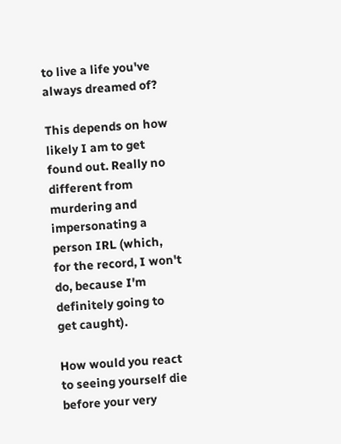to live a life you've always dreamed of?

This depends on how likely I am to get found out. Really no different from murdering and impersonating a person IRL (which, for the record, I won't do, because I'm definitely going to get caught).

How would you react to seeing yourself die before your very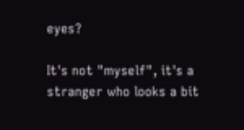eyes?

It's not "myself", it's a stranger who looks a bit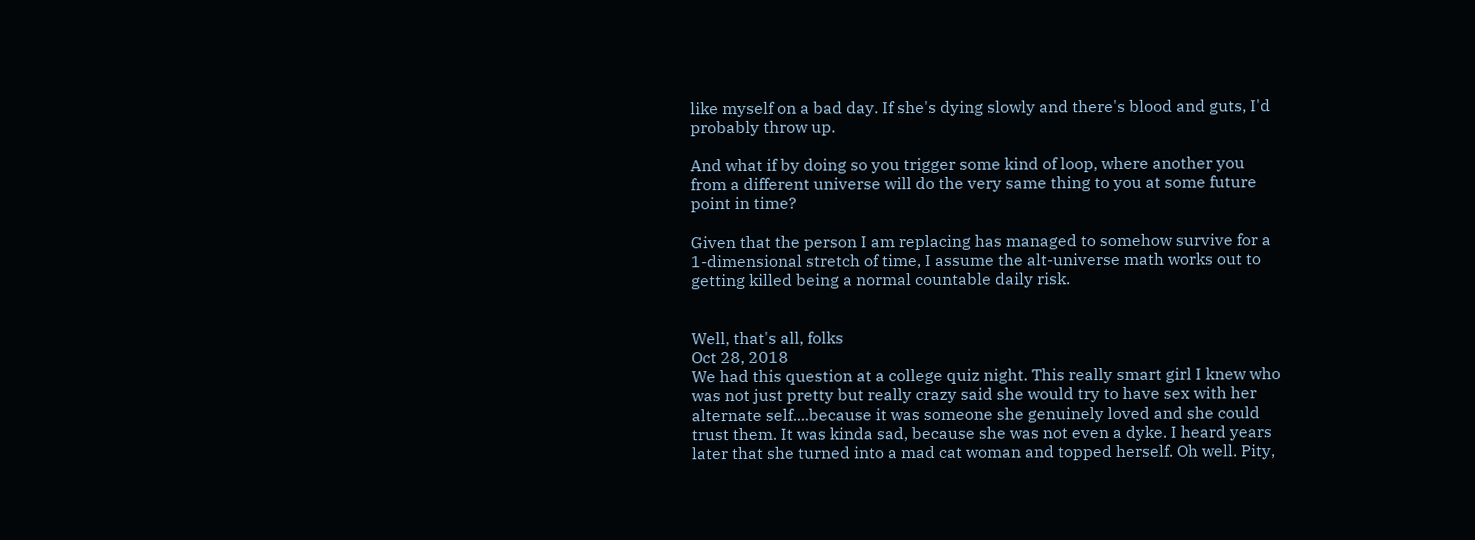like myself on a bad day. If she's dying slowly and there's blood and guts, I'd probably throw up.

And what if by doing so you trigger some kind of loop, where another you from a different universe will do the very same thing to you at some future point in time?

Given that the person I am replacing has managed to somehow survive for a 1-dimensional stretch of time, I assume the alt-universe math works out to getting killed being a normal countable daily risk.


Well, that's all, folks
Oct 28, 2018
We had this question at a college quiz night. This really smart girl I knew who was not just pretty but really crazy said she would try to have sex with her alternate self....because it was someone she genuinely loved and she could trust them. It was kinda sad, because she was not even a dyke. I heard years later that she turned into a mad cat woman and topped herself. Oh well. Pity,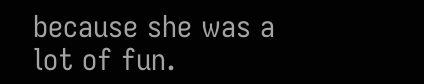because she was a lot of fun.